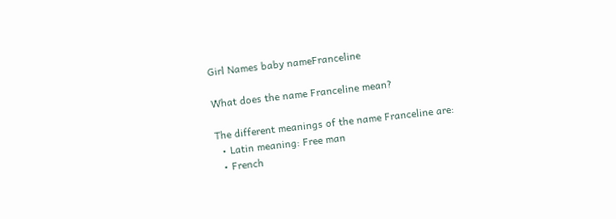Girl Names baby nameFranceline

What does the name Franceline mean?

The different meanings of the name Franceline are:
  • Latin meaning: Free man
  • French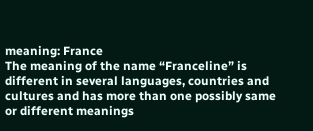meaning: France
The meaning of the name “Franceline” is different in several languages, countries and cultures and has more than one possibly same or different meanings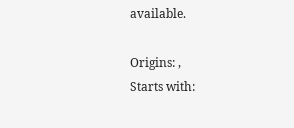available.

Origins: ,
Starts with: